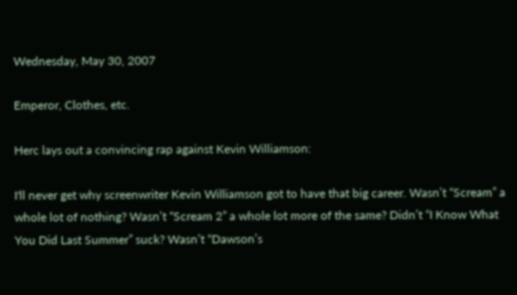Wednesday, May 30, 2007

Emperor, Clothes, etc.

Herc lays out a convincing rap against Kevin Williamson:

I'll never get why screenwriter Kevin Williamson got to have that big career. Wasn’t “Scream” a whole lot of nothing? Wasn’t “Scream 2” a whole lot more of the same? Didn’t “I Know What You Did Last Summer” suck? Wasn’t “Dawson’s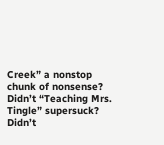Creek” a nonstop chunk of nonsense? Didn’t “Teaching Mrs. Tingle” supersuck? Didn’t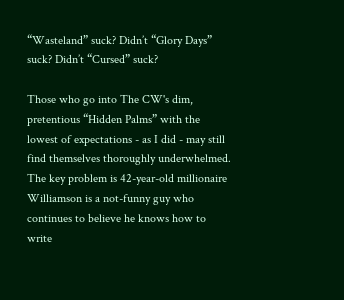“Wasteland” suck? Didn’t “Glory Days” suck? Didn’t “Cursed” suck?

Those who go into The CW's dim, pretentious “Hidden Palms” with the lowest of expectations - as I did - may still find themselves thoroughly underwhelmed. The key problem is 42-year-old millionaire Williamson is a not-funny guy who continues to believe he knows how to write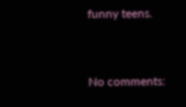funny teens.


No comments: